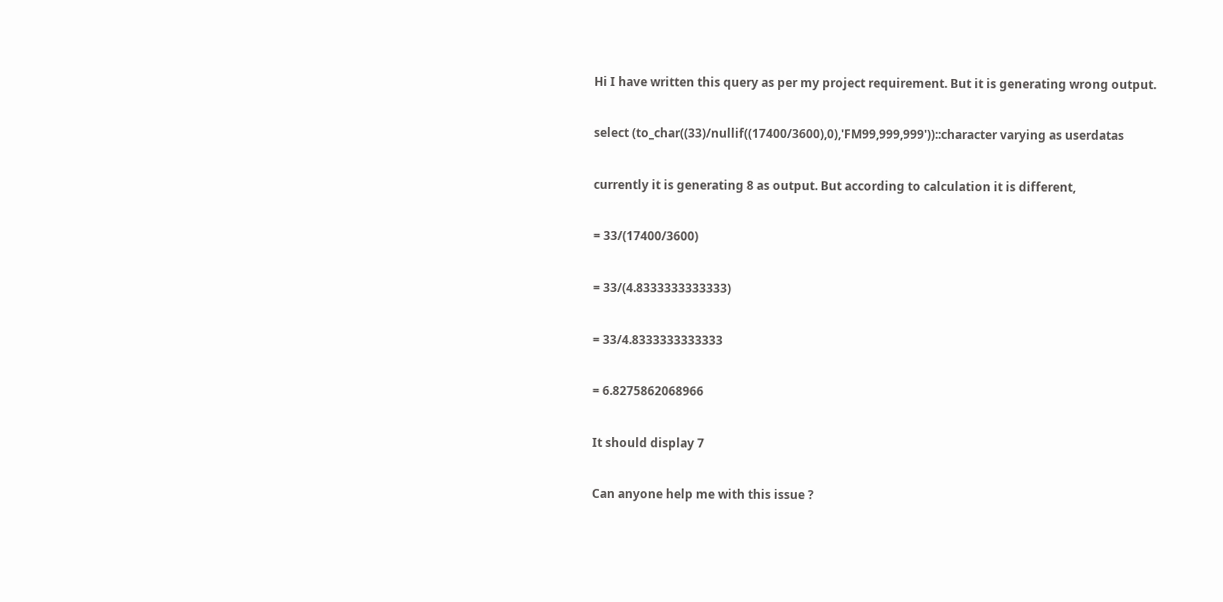Hi I have written this query as per my project requirement. But it is generating wrong output.

select (to_char((33)/nullif((17400/3600),0),'FM99,999,999'))::character varying as userdatas

currently it is generating 8 as output. But according to calculation it is different,

= 33/(17400/3600)

= 33/(4.8333333333333)

= 33/4.8333333333333

= 6.8275862068966

It should display 7

Can anyone help me with this issue ?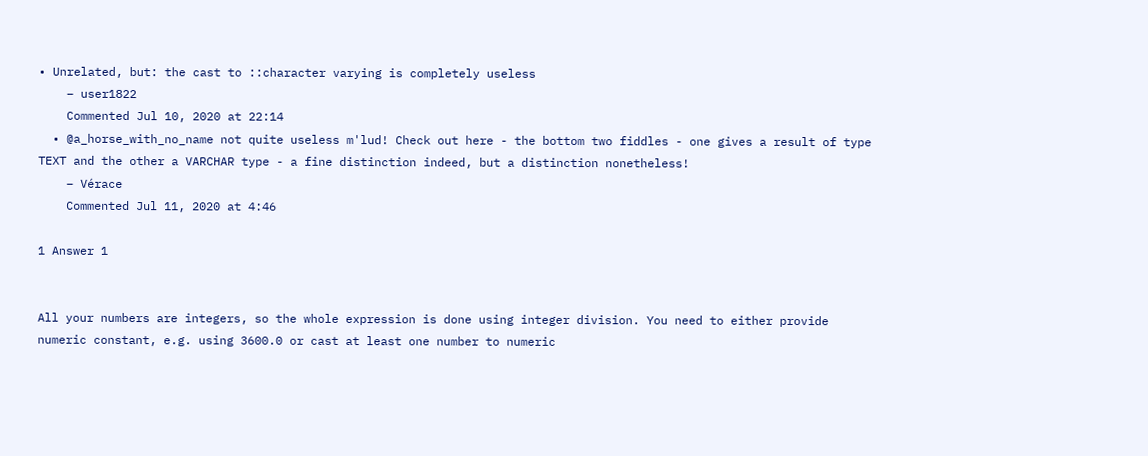• Unrelated, but: the cast to ::character varying is completely useless
    – user1822
    Commented Jul 10, 2020 at 22:14
  • @a_horse_with_no_name not quite useless m'lud! Check out here - the bottom two fiddles - one gives a result of type TEXT and the other a VARCHAR type - a fine distinction indeed, but a distinction nonetheless!
    – Vérace
    Commented Jul 11, 2020 at 4:46

1 Answer 1


All your numbers are integers, so the whole expression is done using integer division. You need to either provide numeric constant, e.g. using 3600.0 or cast at least one number to numeric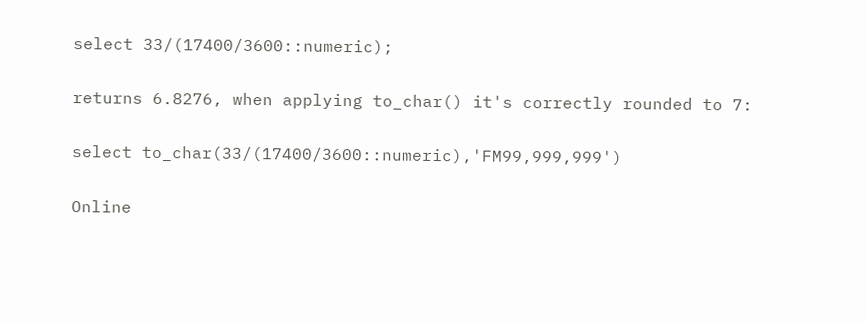select 33/(17400/3600::numeric);

returns 6.8276, when applying to_char() it's correctly rounded to 7:

select to_char(33/(17400/3600::numeric),'FM99,999,999')

Online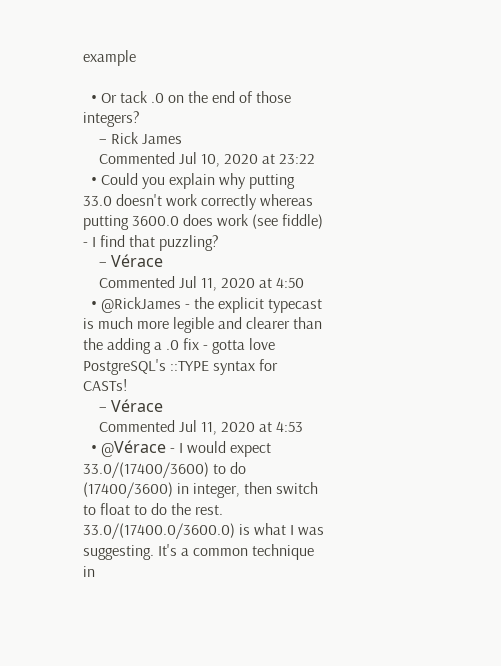example

  • Or tack .0 on the end of those integers?
    – Rick James
    Commented Jul 10, 2020 at 23:22
  • Could you explain why putting 33.0 doesn't work correctly whereas putting 3600.0 does work (see fiddle) - I find that puzzling?
    – Vérace
    Commented Jul 11, 2020 at 4:50
  • @RickJames - the explicit typecast is much more legible and clearer than the adding a .0 fix - gotta love PostgreSQL's ::TYPE syntax for CASTs!
    – Vérace
    Commented Jul 11, 2020 at 4:53
  • @Vérace - I would expect 33.0/(17400/3600) to do (17400/3600) in integer, then switch to float to do the rest. 33.0/(17400.0/3600.0) is what I was suggesting. It's a common technique in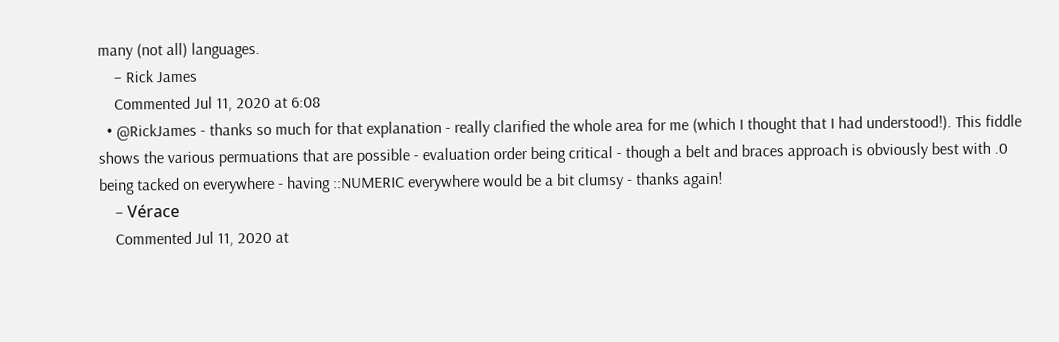many (not all) languages.
    – Rick James
    Commented Jul 11, 2020 at 6:08
  • @RickJames - thanks so much for that explanation - really clarified the whole area for me (which I thought that I had understood!). This fiddle shows the various permuations that are possible - evaluation order being critical - though a belt and braces approach is obviously best with .0 being tacked on everywhere - having ::NUMERIC everywhere would be a bit clumsy - thanks again!
    – Vérace
    Commented Jul 11, 2020 at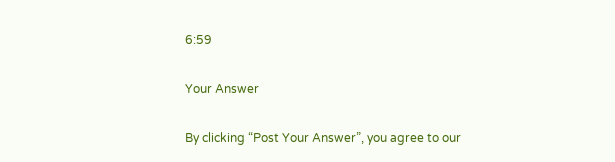6:59

Your Answer

By clicking “Post Your Answer”, you agree to our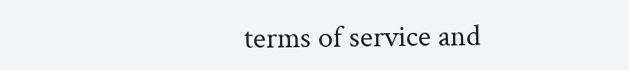terms of service and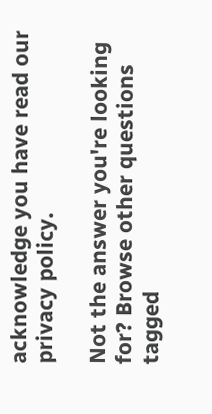acknowledge you have read our privacy policy.

Not the answer you're looking for? Browse other questions tagged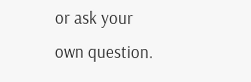or ask your own question.